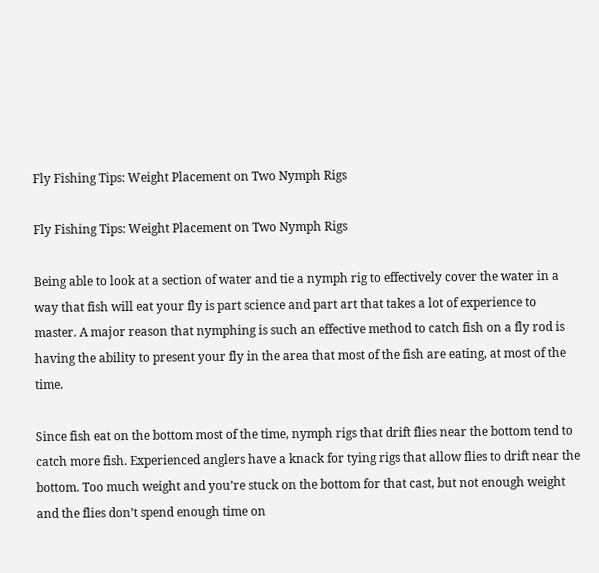Fly Fishing Tips: Weight Placement on Two Nymph Rigs

Fly Fishing Tips: Weight Placement on Two Nymph Rigs

Being able to look at a section of water and tie a nymph rig to effectively cover the water in a way that fish will eat your fly is part science and part art that takes a lot of experience to master. A major reason that nymphing is such an effective method to catch fish on a fly rod is having the ability to present your fly in the area that most of the fish are eating, at most of the time.

Since fish eat on the bottom most of the time, nymph rigs that drift flies near the bottom tend to catch more fish. Experienced anglers have a knack for tying rigs that allow flies to drift near the bottom. Too much weight and you’re stuck on the bottom for that cast, but not enough weight and the flies don’t spend enough time on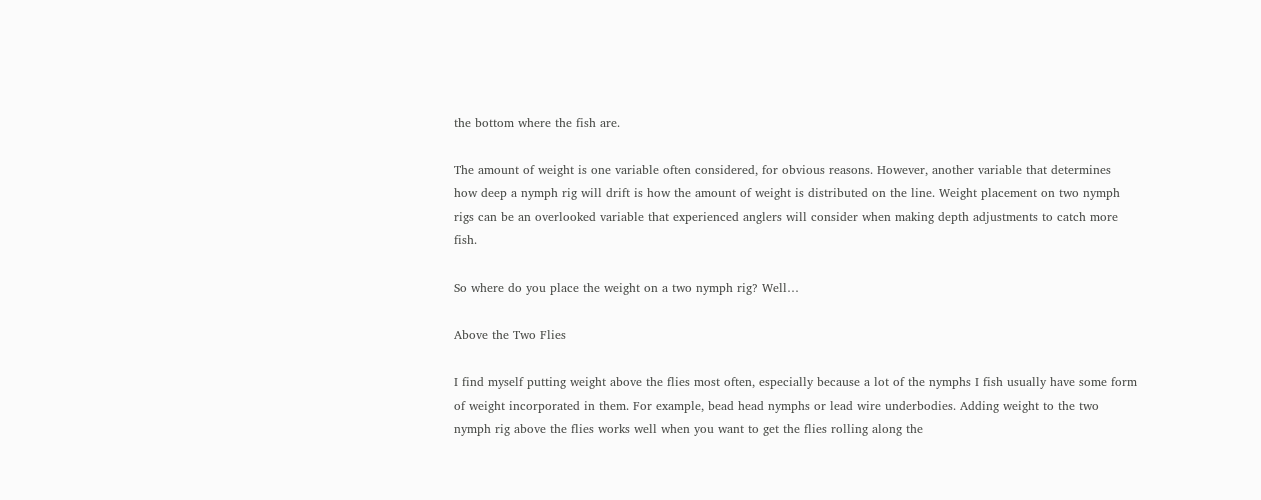the bottom where the fish are.

The amount of weight is one variable often considered, for obvious reasons. However, another variable that determines how deep a nymph rig will drift is how the amount of weight is distributed on the line. Weight placement on two nymph rigs can be an overlooked variable that experienced anglers will consider when making depth adjustments to catch more fish.

So where do you place the weight on a two nymph rig? Well…

Above the Two Flies

I find myself putting weight above the flies most often, especially because a lot of the nymphs I fish usually have some form of weight incorporated in them. For example, bead head nymphs or lead wire underbodies. Adding weight to the two nymph rig above the flies works well when you want to get the flies rolling along the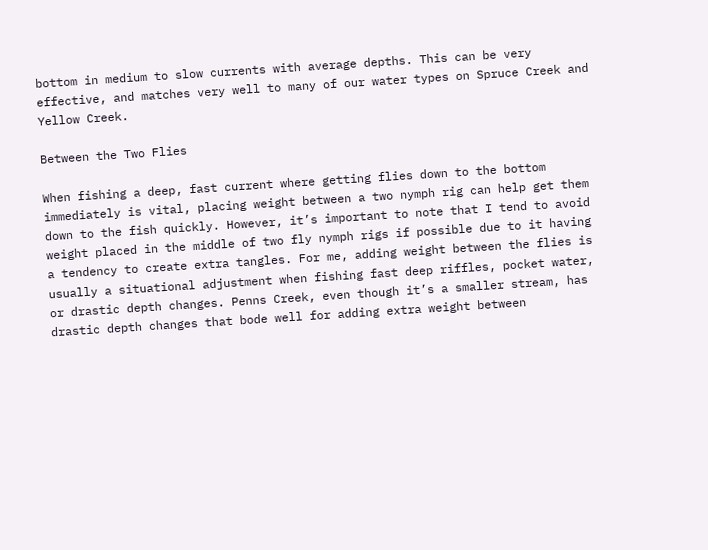bottom in medium to slow currents with average depths. This can be very effective, and matches very well to many of our water types on Spruce Creek and Yellow Creek.

Between the Two Flies

When fishing a deep, fast current where getting flies down to the bottom immediately is vital, placing weight between a two nymph rig can help get them down to the fish quickly. However, it’s important to note that I tend to avoid weight placed in the middle of two fly nymph rigs if possible due to it having a tendency to create extra tangles. For me, adding weight between the flies is usually a situational adjustment when fishing fast deep riffles, pocket water, or drastic depth changes. Penns Creek, even though it’s a smaller stream, has drastic depth changes that bode well for adding extra weight between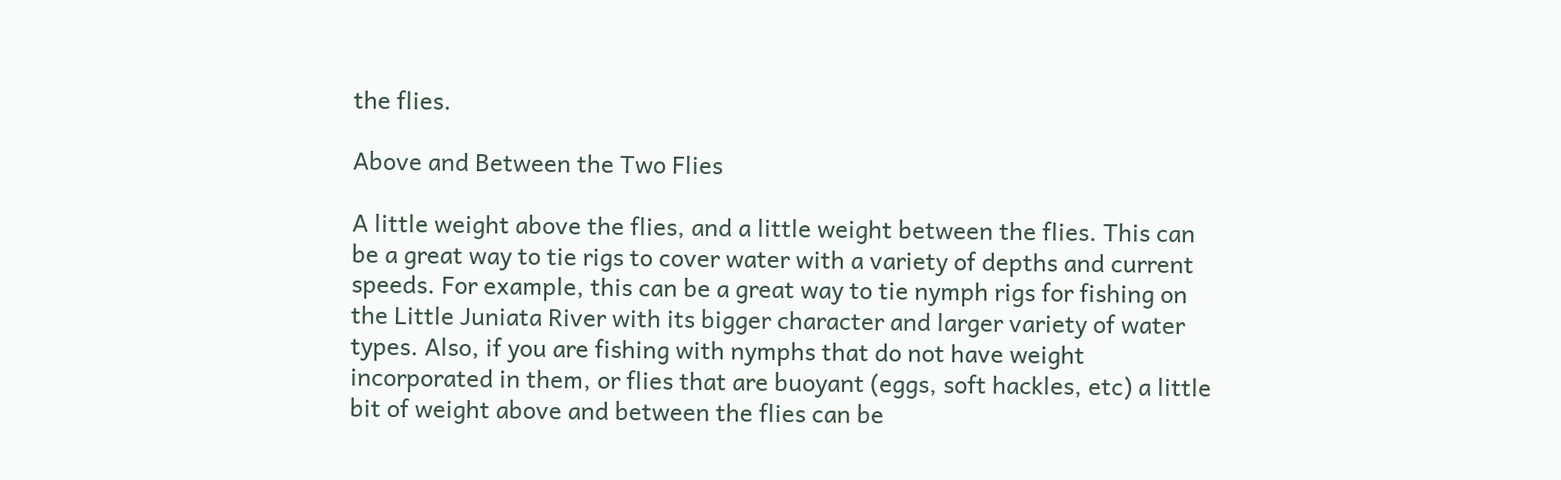the flies.

Above and Between the Two Flies

A little weight above the flies, and a little weight between the flies. This can be a great way to tie rigs to cover water with a variety of depths and current speeds. For example, this can be a great way to tie nymph rigs for fishing on the Little Juniata River with its bigger character and larger variety of water types. Also, if you are fishing with nymphs that do not have weight incorporated in them, or flies that are buoyant (eggs, soft hackles, etc) a little bit of weight above and between the flies can be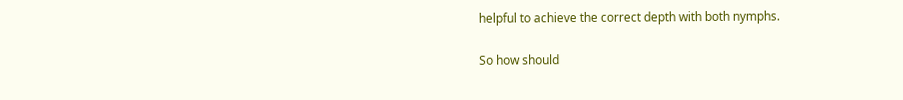helpful to achieve the correct depth with both nymphs.

So how should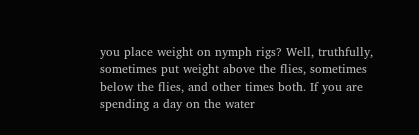you place weight on nymph rigs? Well, truthfully, sometimes put weight above the flies, sometimes below the flies, and other times both. If you are spending a day on the water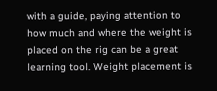with a guide, paying attention to how much and where the weight is placed on the rig can be a great learning tool. Weight placement is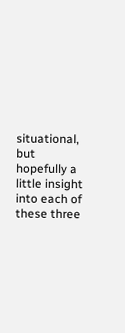situational, but hopefully a little insight into each of these three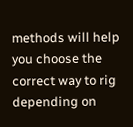methods will help you choose the correct way to rig depending on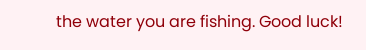the water you are fishing. Good luck!